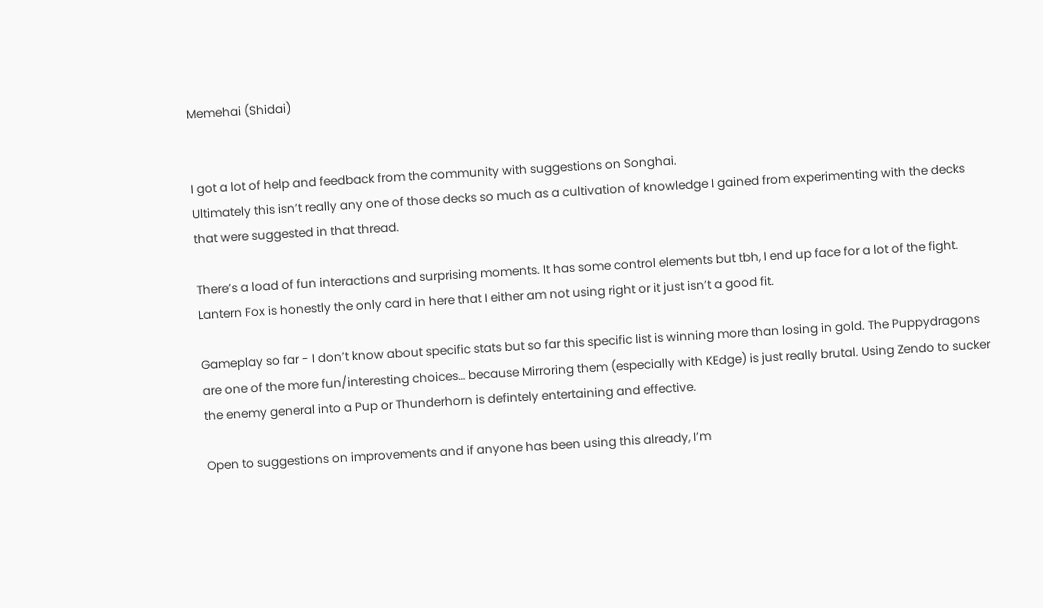Memehai (Shidai)


I got a lot of help and feedback from the community with suggestions on Songhai.
Ultimately this isn’t really any one of those decks so much as a cultivation of knowledge I gained from experimenting with the decks that were suggested in that thread.

There’s a load of fun interactions and surprising moments. It has some control elements but tbh, I end up face for a lot of the fight. Lantern Fox is honestly the only card in here that I either am not using right or it just isn’t a good fit.

Gameplay so far - I don’t know about specific stats but so far this specific list is winning more than losing in gold. The Puppydragons are one of the more fun/interesting choices… because Mirroring them (especially with KEdge) is just really brutal. Using Zendo to sucker the enemy general into a Pup or Thunderhorn is defintely entertaining and effective.

Open to suggestions on improvements and if anyone has been using this already, I’m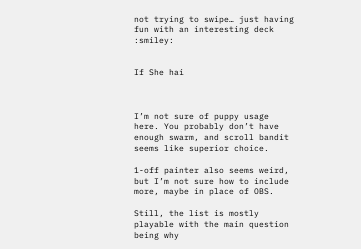not trying to swipe… just having fun with an interesting deck :smiley:


If She hai



I’m not sure of puppy usage here. You probably don’t have enough swarm, and scroll bandit seems like superior choice.

1-off painter also seems weird, but I’m not sure how to include more, maybe in place of OBS.

Still, the list is mostly playable with the main question being why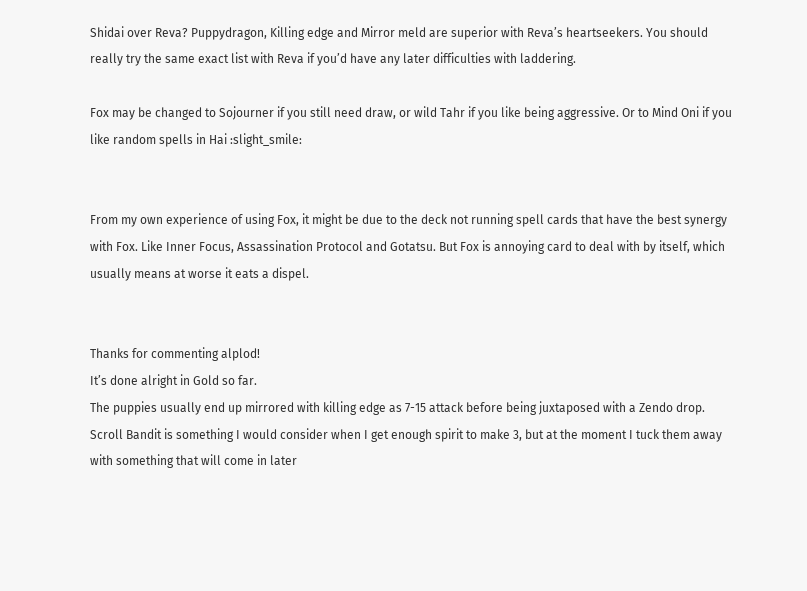Shidai over Reva? Puppydragon, Killing edge and Mirror meld are superior with Reva’s heartseekers. You should really try the same exact list with Reva if you’d have any later difficulties with laddering.

Fox may be changed to Sojourner if you still need draw, or wild Tahr if you like being aggressive. Or to Mind Oni if you like random spells in Hai :slight_smile:


From my own experience of using Fox, it might be due to the deck not running spell cards that have the best synergy with Fox. Like Inner Focus, Assassination Protocol and Gotatsu. But Fox is annoying card to deal with by itself, which usually means at worse it eats a dispel.


Thanks for commenting alplod!
It’s done alright in Gold so far.
The puppies usually end up mirrored with killing edge as 7-15 attack before being juxtaposed with a Zendo drop. Scroll Bandit is something I would consider when I get enough spirit to make 3, but at the moment I tuck them away with something that will come in later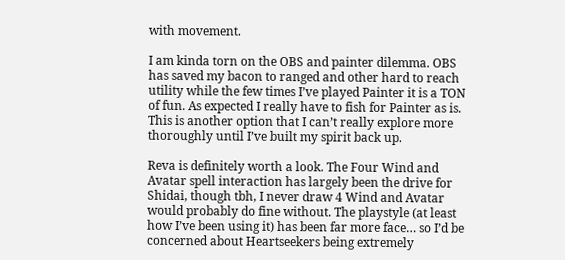with movement.

I am kinda torn on the OBS and painter dilemma. OBS has saved my bacon to ranged and other hard to reach utility while the few times I’ve played Painter it is a TON of fun. As expected I really have to fish for Painter as is. This is another option that I can’t really explore more thoroughly until I’ve built my spirit back up.

Reva is definitely worth a look. The Four Wind and Avatar spell interaction has largely been the drive for Shidai, though tbh, I never draw 4 Wind and Avatar would probably do fine without. The playstyle (at least how I’ve been using it) has been far more face… so I’d be concerned about Heartseekers being extremely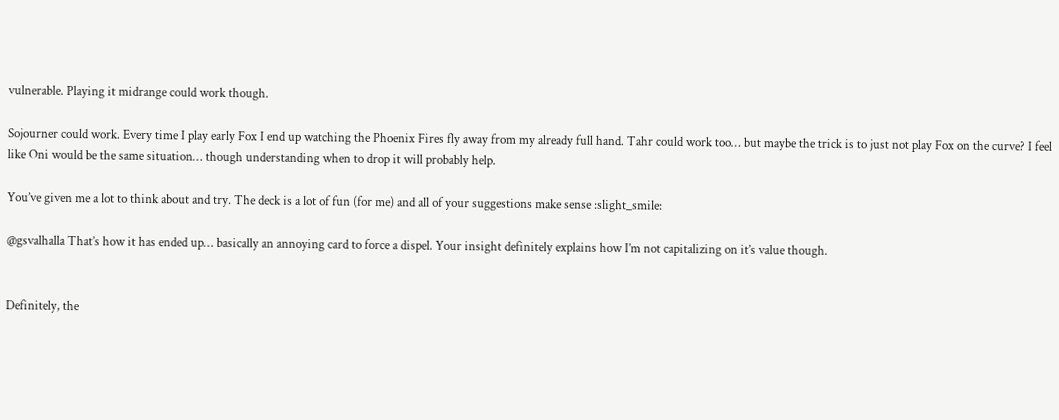vulnerable. Playing it midrange could work though.

Sojourner could work. Every time I play early Fox I end up watching the Phoenix Fires fly away from my already full hand. Tahr could work too… but maybe the trick is to just not play Fox on the curve? I feel like Oni would be the same situation… though understanding when to drop it will probably help.

You’ve given me a lot to think about and try. The deck is a lot of fun (for me) and all of your suggestions make sense :slight_smile:

@gsvalhalla That’s how it has ended up… basically an annoying card to force a dispel. Your insight definitely explains how I’m not capitalizing on it’s value though.


Definitely, the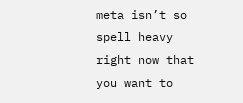meta isn’t so spell heavy right now that you want to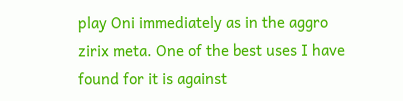play Oni immediately as in the aggro zirix meta. One of the best uses I have found for it is against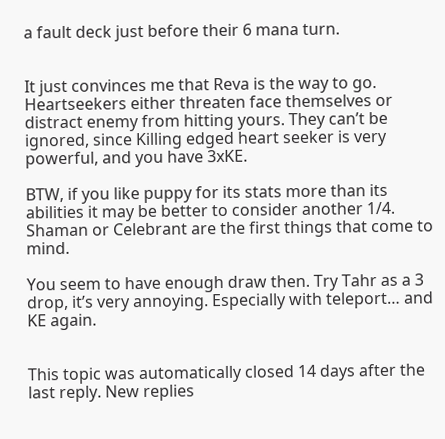a fault deck just before their 6 mana turn.


It just convinces me that Reva is the way to go. Heartseekers either threaten face themselves or distract enemy from hitting yours. They can’t be ignored, since Killing edged heart seeker is very powerful, and you have 3xKE.

BTW, if you like puppy for its stats more than its abilities it may be better to consider another 1/4. Shaman or Celebrant are the first things that come to mind.

You seem to have enough draw then. Try Tahr as a 3 drop, it’s very annoying. Especially with teleport… and KE again.


This topic was automatically closed 14 days after the last reply. New replies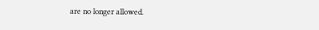are no longer allowed.